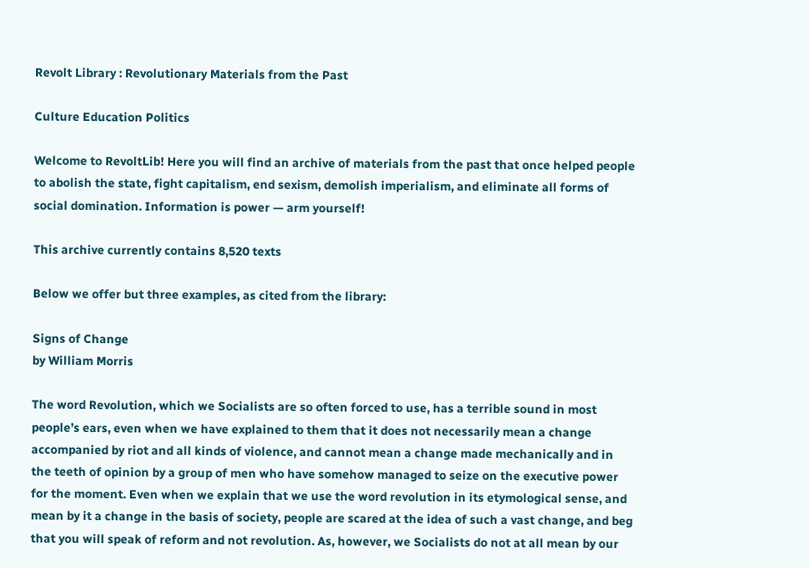Revolt Library : Revolutionary Materials from the Past

Culture Education Politics

Welcome to RevoltLib! Here you will find an archive of materials from the past that once helped people to abolish the state, fight capitalism, end sexism, demolish imperialism, and eliminate all forms of social domination. Information is power — arm yourself!

This archive currently contains 8,520 texts

Below we offer but three examples, as cited from the library:

Signs of Change
by William Morris

The word Revolution, which we Socialists are so often forced to use, has a terrible sound in most people’s ears, even when we have explained to them that it does not necessarily mean a change accompanied by riot and all kinds of violence, and cannot mean a change made mechanically and in the teeth of opinion by a group of men who have somehow managed to seize on the executive power for the moment. Even when we explain that we use the word revolution in its etymological sense, and mean by it a change in the basis of society, people are scared at the idea of such a vast change, and beg that you will speak of reform and not revolution. As, however, we Socialists do not at all mean by our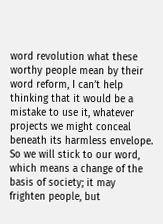word revolution what these worthy people mean by their word reform, I can’t help thinking that it would be a mistake to use it, whatever projects we might conceal beneath its harmless envelope. So we will stick to our word, which means a change of the basis of society; it may frighten people, but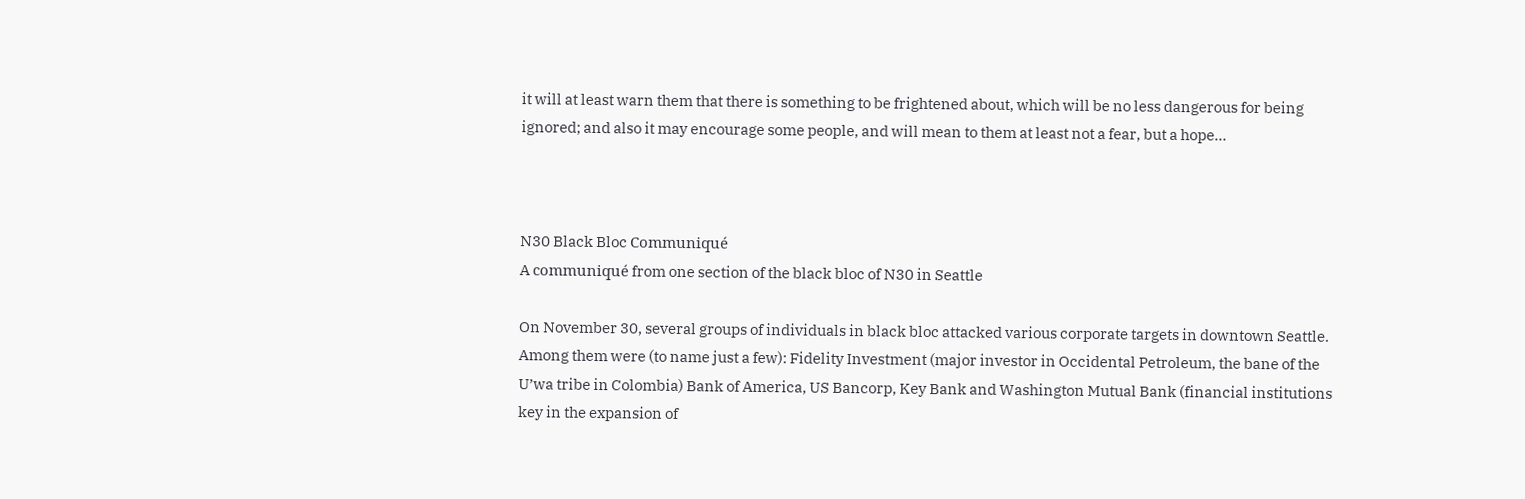it will at least warn them that there is something to be frightened about, which will be no less dangerous for being ignored; and also it may encourage some people, and will mean to them at least not a fear, but a hope…



N30 Black Bloc Communiqué
A communiqué from one section of the black bloc of N30 in Seattle

On November 30, several groups of individuals in black bloc attacked various corporate targets in downtown Seattle. Among them were (to name just a few): Fidelity Investment (major investor in Occidental Petroleum, the bane of the U’wa tribe in Colombia) Bank of America, US Bancorp, Key Bank and Washington Mutual Bank (financial institutions key in the expansion of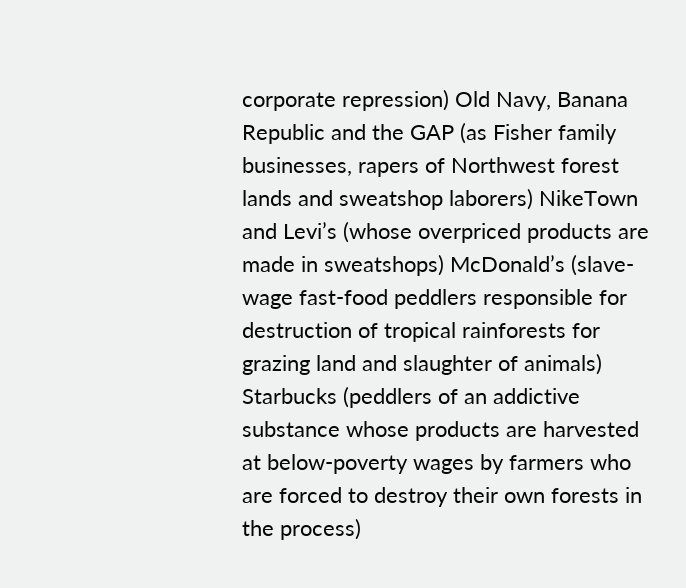corporate repression) Old Navy, Banana Republic and the GAP (as Fisher family businesses, rapers of Northwest forest lands and sweatshop laborers) NikeTown and Levi’s (whose overpriced products are made in sweatshops) McDonald’s (slave-wage fast-food peddlers responsible for destruction of tropical rainforests for grazing land and slaughter of animals) Starbucks (peddlers of an addictive substance whose products are harvested at below-poverty wages by farmers who are forced to destroy their own forests in the process)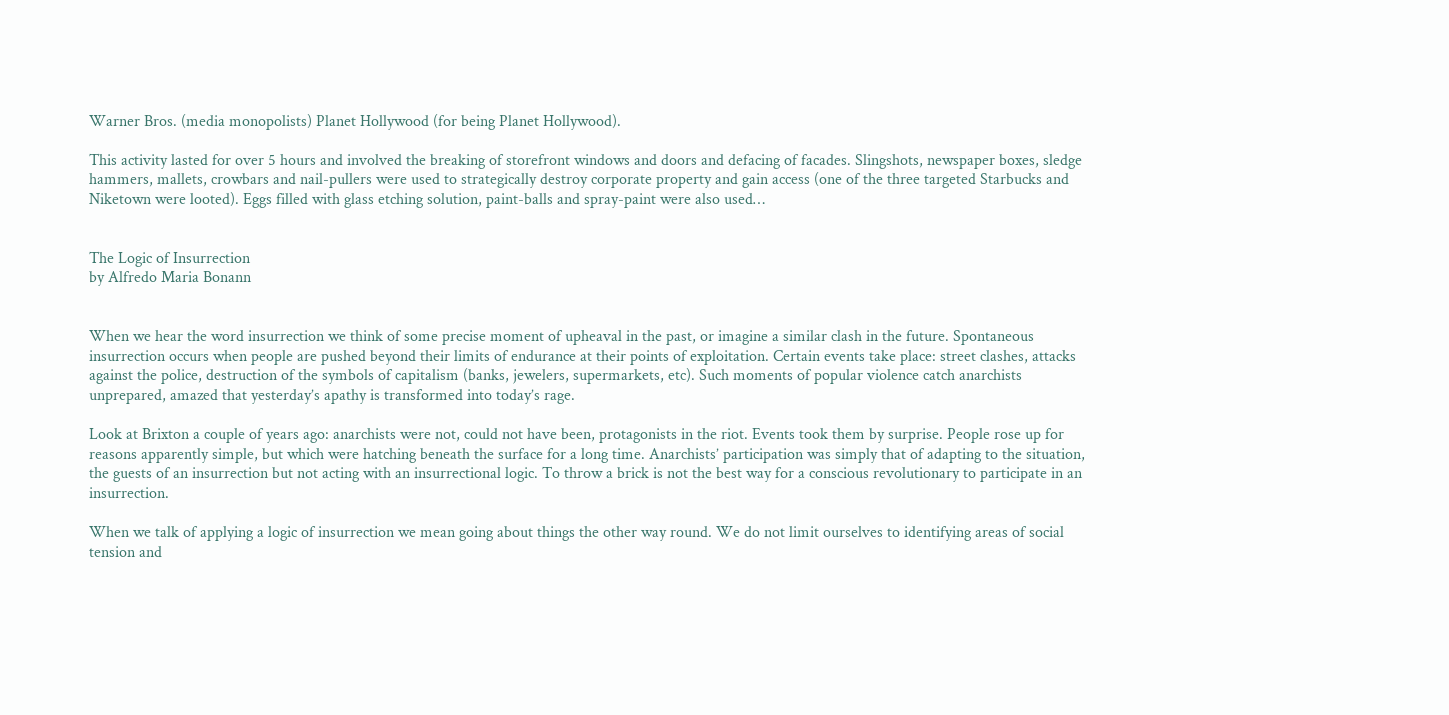Warner Bros. (media monopolists) Planet Hollywood (for being Planet Hollywood).

This activity lasted for over 5 hours and involved the breaking of storefront windows and doors and defacing of facades. Slingshots, newspaper boxes, sledge hammers, mallets, crowbars and nail-pullers were used to strategically destroy corporate property and gain access (one of the three targeted Starbucks and Niketown were looted). Eggs filled with glass etching solution, paint-balls and spray-paint were also used…


The Logic of Insurrection
by Alfredo Maria Bonann


When we hear the word insurrection we think of some precise moment of upheaval in the past, or imagine a similar clash in the future. Spontaneous insurrection occurs when people are pushed beyond their limits of endurance at their points of exploitation. Certain events take place: street clashes, attacks against the police, destruction of the symbols of capitalism (banks, jewelers, supermarkets, etc). Such moments of popular violence catch anarchists unprepared, amazed that yesterday’s apathy is transformed into today’s rage.

Look at Brixton a couple of years ago: anarchists were not, could not have been, protagonists in the riot. Events took them by surprise. People rose up for reasons apparently simple, but which were hatching beneath the surface for a long time. Anarchists’ participation was simply that of adapting to the situation, the guests of an insurrection but not acting with an insurrectional logic. To throw a brick is not the best way for a conscious revolutionary to participate in an insurrection.

When we talk of applying a logic of insurrection we mean going about things the other way round. We do not limit ourselves to identifying areas of social tension and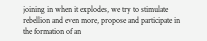joining in when it explodes, we try to stimulate rebellion and even more, propose and participate in the formation of an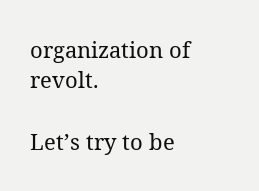organization of revolt.

Let’s try to be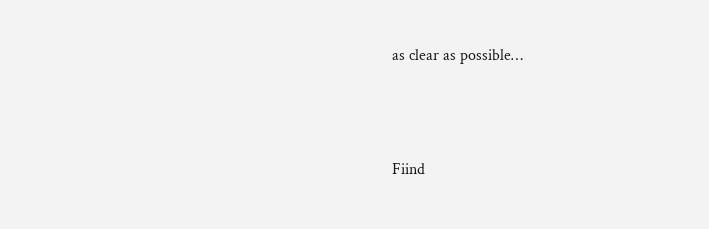as clear as possible…




Fiind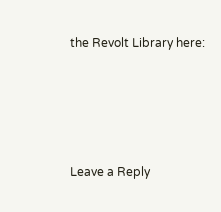the Revolt Library here:







Leave a Reply